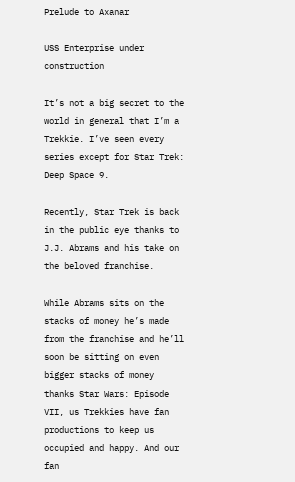Prelude to Axanar

USS Enterprise under construction

It’s not a big secret to the world in general that I’m a Trekkie. I’ve seen every series except for Star Trek: Deep Space 9.

Recently, Star Trek is back in the public eye thanks to J.J. Abrams and his take on the beloved franchise.

While Abrams sits on the stacks of money he’s made from the franchise and he’ll soon be sitting on even bigger stacks of money thanks Star Wars: Episode VII, us Trekkies have fan productions to keep us occupied and happy. And our fan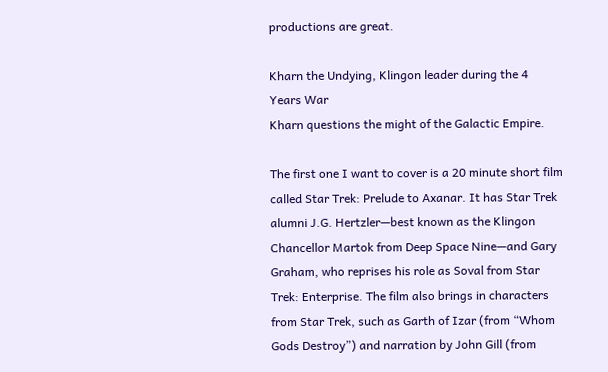productions are great.

Kharn the Undying, Klingon leader during the 4 Years War
Kharn questions the might of the Galactic Empire.

The first one I want to cover is a 20 minute short film called Star Trek: Prelude to Axanar. It has Star Trek alumni J.G. Hertzler—best known as the Klingon Chancellor Martok from Deep Space Nine—and Gary Graham, who reprises his role as Soval from Star Trek: Enterprise. The film also brings in characters from Star Trek, such as Garth of Izar (from “Whom Gods Destroy”) and narration by John Gill (from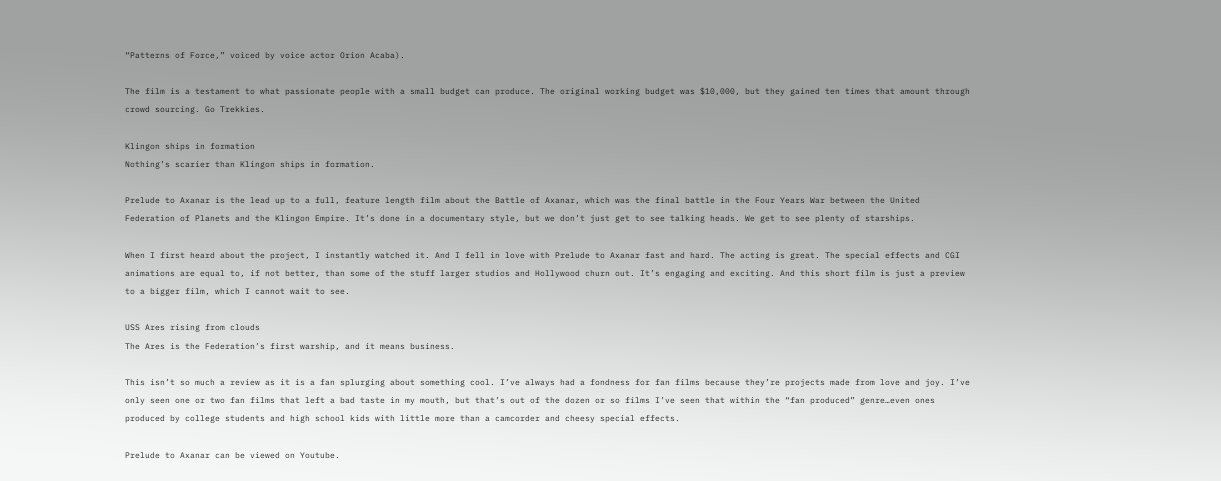“Patterns of Force,” voiced by voice actor Orion Acaba).

The film is a testament to what passionate people with a small budget can produce. The original working budget was $10,000, but they gained ten times that amount through crowd sourcing. Go Trekkies.

Klingon ships in formation
Nothing’s scarier than Klingon ships in formation.

Prelude to Axanar is the lead up to a full, feature length film about the Battle of Axanar, which was the final battle in the Four Years War between the United Federation of Planets and the Klingon Empire. It’s done in a documentary style, but we don’t just get to see talking heads. We get to see plenty of starships.

When I first heard about the project, I instantly watched it. And I fell in love with Prelude to Axanar fast and hard. The acting is great. The special effects and CGI animations are equal to, if not better, than some of the stuff larger studios and Hollywood churn out. It’s engaging and exciting. And this short film is just a preview to a bigger film, which I cannot wait to see.

USS Ares rising from clouds
The Ares is the Federation’s first warship, and it means business.

This isn’t so much a review as it is a fan splurging about something cool. I’ve always had a fondness for fan films because they’re projects made from love and joy. I’ve only seen one or two fan films that left a bad taste in my mouth, but that’s out of the dozen or so films I’ve seen that within the “fan produced” genre…even ones produced by college students and high school kids with little more than a camcorder and cheesy special effects.

Prelude to Axanar can be viewed on Youtube.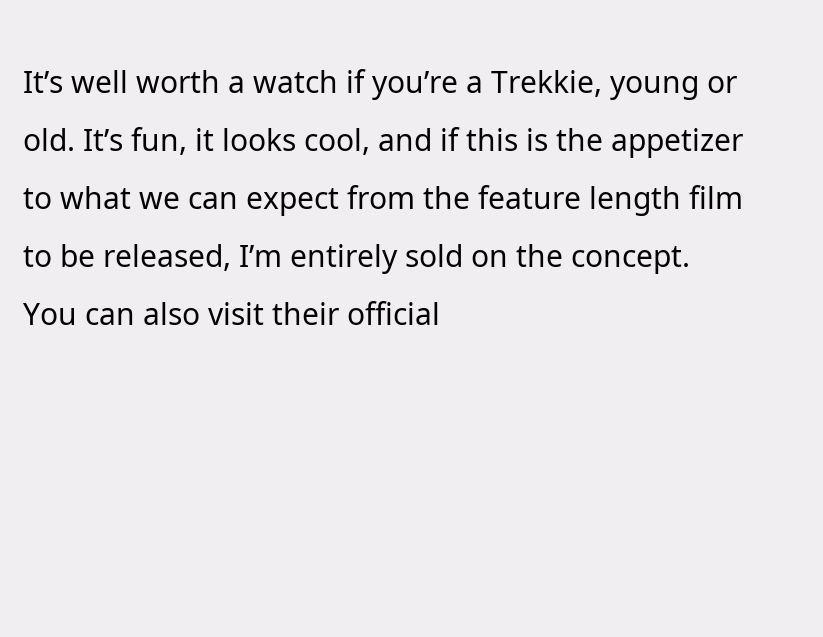It’s well worth a watch if you’re a Trekkie, young or old. It’s fun, it looks cool, and if this is the appetizer to what we can expect from the feature length film to be released, I’m entirely sold on the concept.  You can also visit their official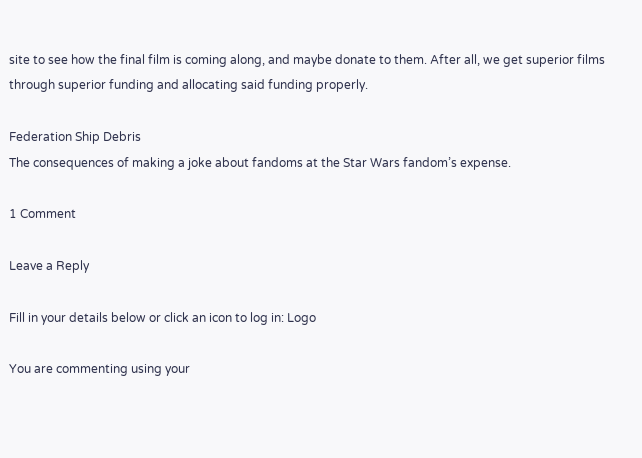site to see how the final film is coming along, and maybe donate to them. After all, we get superior films through superior funding and allocating said funding properly.

Federation Ship Debris
The consequences of making a joke about fandoms at the Star Wars fandom’s expense.

1 Comment

Leave a Reply

Fill in your details below or click an icon to log in: Logo

You are commenting using your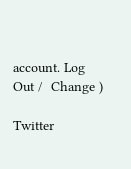account. Log Out /  Change )

Twitter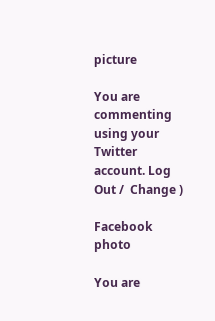picture

You are commenting using your Twitter account. Log Out /  Change )

Facebook photo

You are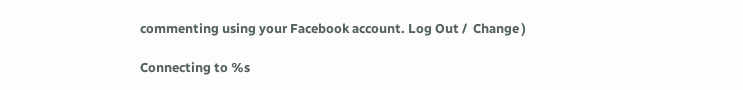commenting using your Facebook account. Log Out /  Change )

Connecting to %s